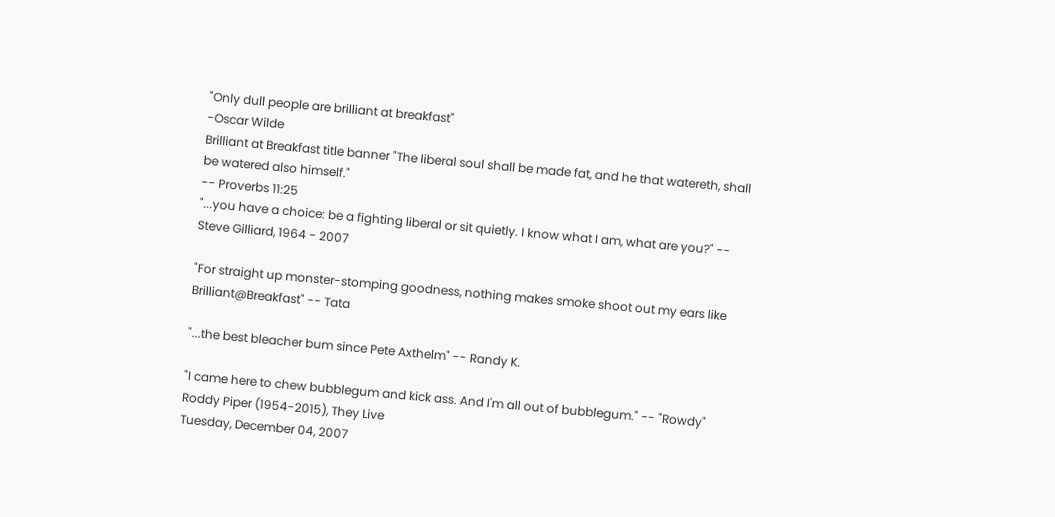"Only dull people are brilliant at breakfast"
-Oscar Wilde
Brilliant at Breakfast title banner "The liberal soul shall be made fat, and he that watereth, shall be watered also himself."
-- Proverbs 11:25
"...you have a choice: be a fighting liberal or sit quietly. I know what I am, what are you?" -- Steve Gilliard, 1964 - 2007

"For straight up monster-stomping goodness, nothing makes smoke shoot out my ears like Brilliant@Breakfast" -- Tata

"...the best bleacher bum since Pete Axthelm" -- Randy K.

"I came here to chew bubblegum and kick ass. And I'm all out of bubblegum." -- "Rowdy" Roddy Piper (1954-2015), They Live
Tuesday, December 04, 2007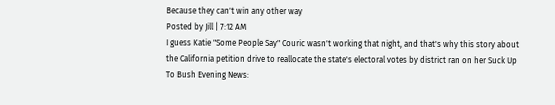Because they can't win any other way
Posted by Jill | 7:12 AM
I guess Katie "Some People Say" Couric wasn't working that night, and that's why this story about the California petition drive to reallocate the state's electoral votes by district ran on her Suck Up To Bush Evening News: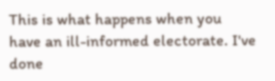This is what happens when you have an ill-informed electorate. I've done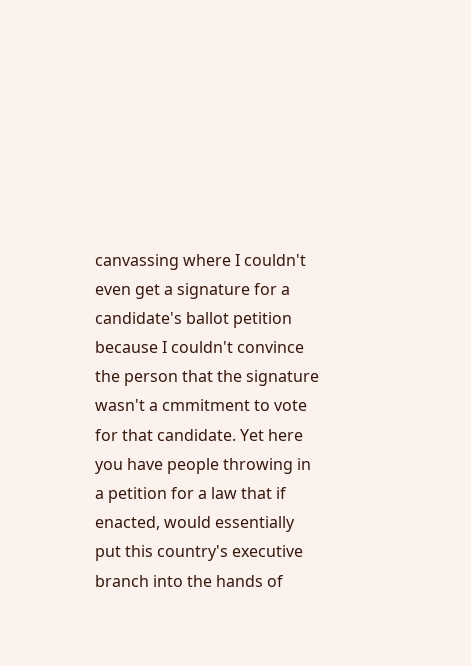canvassing where I couldn't even get a signature for a candidate's ballot petition because I couldn't convince the person that the signature wasn't a cmmitment to vote for that candidate. Yet here you have people throwing in a petition for a law that if enacted, would essentially put this country's executive branch into the hands of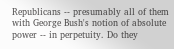Republicans -- presumably all of them with George Bush's notion of absolute power -- in perpetuity. Do they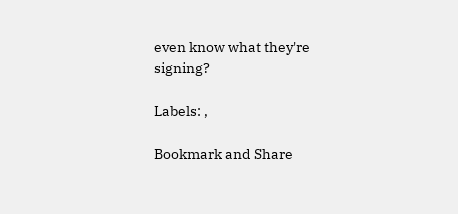even know what they're signing?

Labels: ,

Bookmark and Share